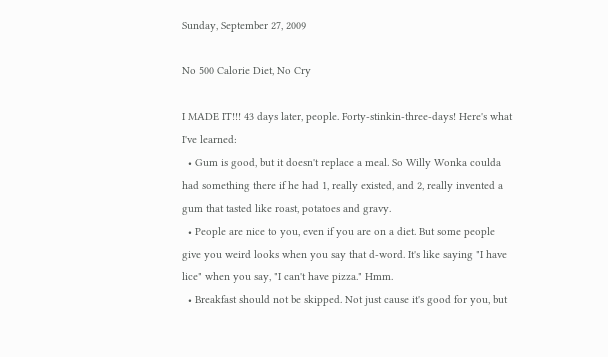Sunday, September 27, 2009

No 500 Calorie Diet, No Cry

I MADE IT!!! 43 days later, people. Forty-stinkin-three-days! Here's what I've learned:
  • Gum is good, but it doesn't replace a meal. So Willy Wonka coulda had something there if he had 1, really existed, and 2, really invented a gum that tasted like roast, potatoes and gravy.
  • People are nice to you, even if you are on a diet. But some people give you weird looks when you say that d-word. It's like saying "I have lice" when you say, "I can't have pizza." Hmm.
  • Breakfast should not be skipped. Not just cause it's good for you, but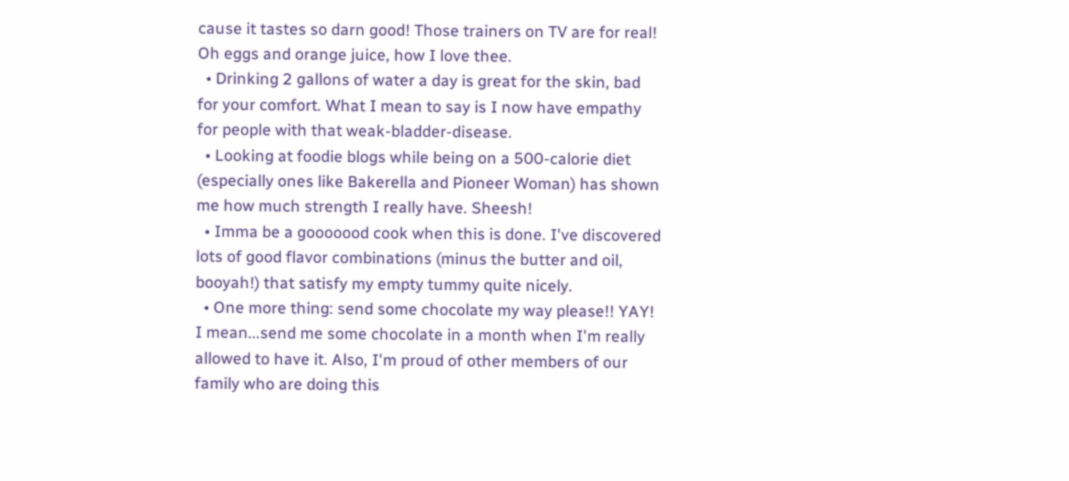cause it tastes so darn good! Those trainers on TV are for real! Oh eggs and orange juice, how I love thee.
  • Drinking 2 gallons of water a day is great for the skin, bad for your comfort. What I mean to say is I now have empathy for people with that weak-bladder-disease.
  • Looking at foodie blogs while being on a 500-calorie diet (especially ones like Bakerella and Pioneer Woman) has shown me how much strength I really have. Sheesh!
  • Imma be a gooooood cook when this is done. I've discovered lots of good flavor combinations (minus the butter and oil, booyah!) that satisfy my empty tummy quite nicely.
  • One more thing: send some chocolate my way please!! YAY! I mean...send me some chocolate in a month when I'm really allowed to have it. Also, I'm proud of other members of our family who are doing this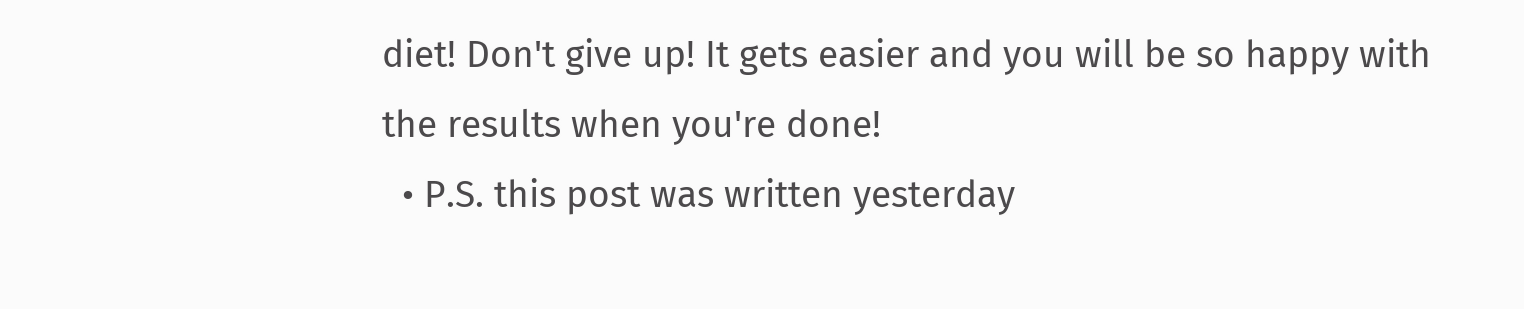diet! Don't give up! It gets easier and you will be so happy with the results when you're done!
  • P.S. this post was written yesterday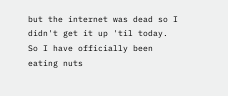but the internet was dead so I didn't get it up 'til today. So I have officially been eating nuts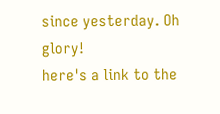since yesterday. Oh glory!
here's a link to the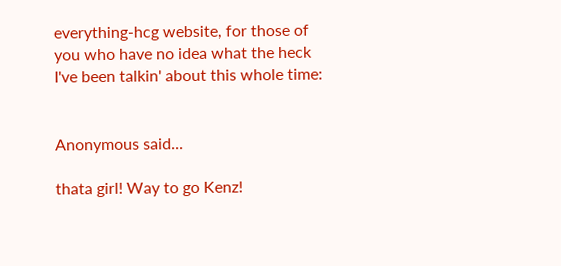everything-hcg website, for those of you who have no idea what the heck I've been talkin' about this whole time:


Anonymous said...

thata girl! Way to go Kenz!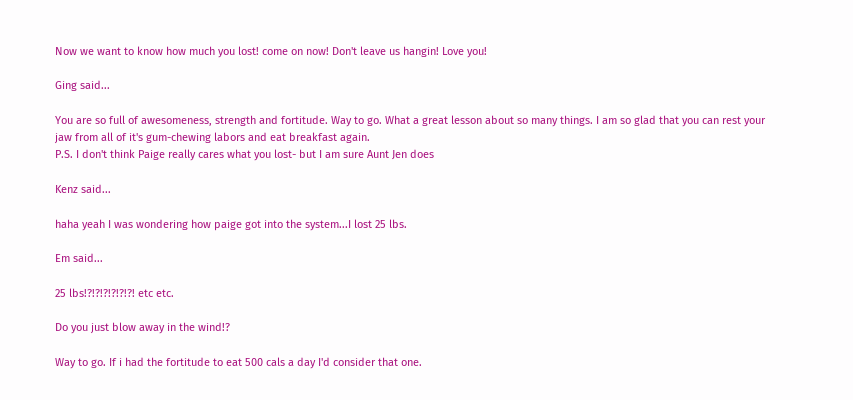Now we want to know how much you lost! come on now! Don't leave us hangin! Love you!

Ging said...

You are so full of awesomeness, strength and fortitude. Way to go. What a great lesson about so many things. I am so glad that you can rest your jaw from all of it's gum-chewing labors and eat breakfast again.
P.S. I don't think Paige really cares what you lost- but I am sure Aunt Jen does

Kenz said...

haha yeah I was wondering how paige got into the system...I lost 25 lbs.

Em said...

25 lbs!?!?!?!?!?!?! etc etc.

Do you just blow away in the wind!?

Way to go. If i had the fortitude to eat 500 cals a day I'd consider that one.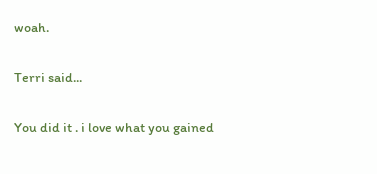woah.

Terri said...

You did it . i love what you gained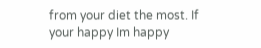from your diet the most. If your happy Im happy